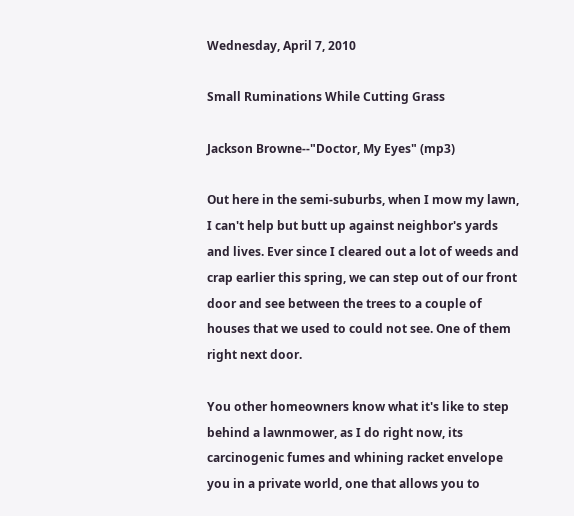Wednesday, April 7, 2010

Small Ruminations While Cutting Grass

Jackson Browne--"Doctor, My Eyes" (mp3)

Out here in the semi-suburbs, when I mow my lawn, I can't help but butt up against neighbor's yards and lives. Ever since I cleared out a lot of weeds and crap earlier this spring, we can step out of our front door and see between the trees to a couple of houses that we used to could not see. One of them right next door.

You other homeowners know what it's like to step behind a lawnmower, as I do right now, its carcinogenic fumes and whining racket envelope you in a private world, one that allows you to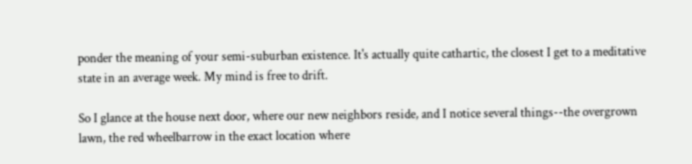ponder the meaning of your semi-suburban existence. It's actually quite cathartic, the closest I get to a meditative state in an average week. My mind is free to drift.

So I glance at the house next door, where our new neighbors reside, and I notice several things--the overgrown lawn, the red wheelbarrow in the exact location where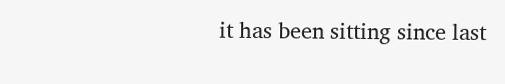it has been sitting since last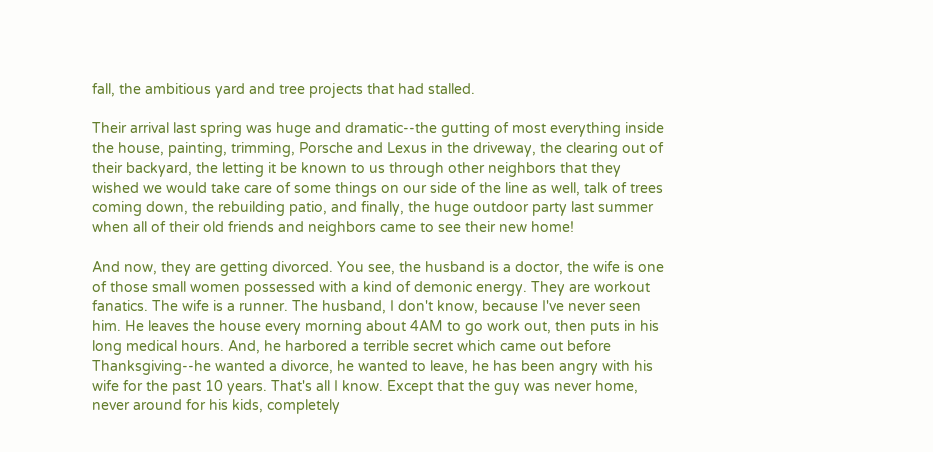fall, the ambitious yard and tree projects that had stalled.

Their arrival last spring was huge and dramatic--the gutting of most everything inside the house, painting, trimming, Porsche and Lexus in the driveway, the clearing out of their backyard, the letting it be known to us through other neighbors that they wished we would take care of some things on our side of the line as well, talk of trees coming down, the rebuilding patio, and finally, the huge outdoor party last summer when all of their old friends and neighbors came to see their new home!

And now, they are getting divorced. You see, the husband is a doctor, the wife is one of those small women possessed with a kind of demonic energy. They are workout fanatics. The wife is a runner. The husband, I don't know, because I've never seen him. He leaves the house every morning about 4AM to go work out, then puts in his long medical hours. And, he harbored a terrible secret which came out before Thanksgiving--he wanted a divorce, he wanted to leave, he has been angry with his wife for the past 10 years. That's all I know. Except that the guy was never home, never around for his kids, completely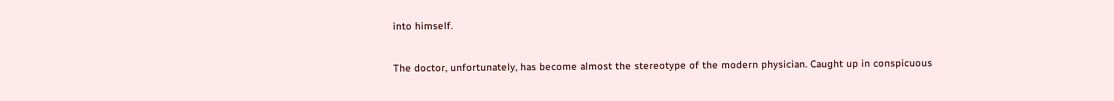into himself.

The doctor, unfortunately, has become almost the stereotype of the modern physician. Caught up in conspicuous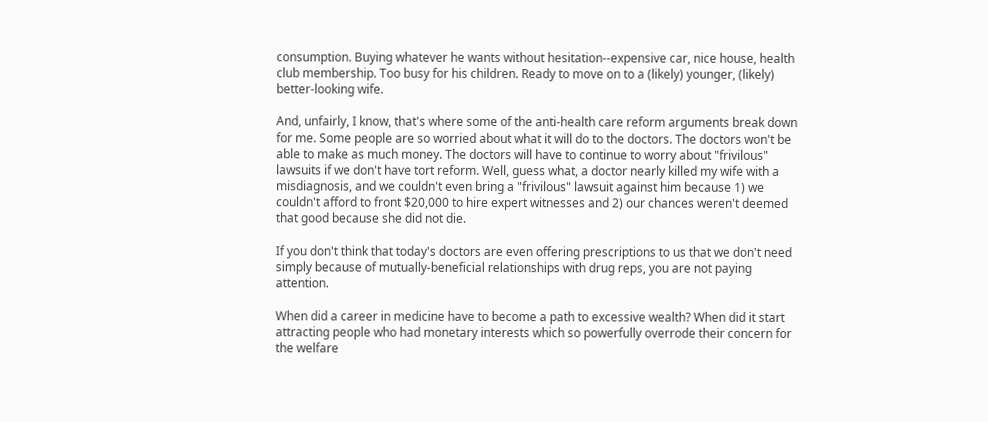consumption. Buying whatever he wants without hesitation--expensive car, nice house, health club membership. Too busy for his children. Ready to move on to a (likely) younger, (likely) better-looking wife.

And, unfairly, I know, that's where some of the anti-health care reform arguments break down for me. Some people are so worried about what it will do to the doctors. The doctors won't be able to make as much money. The doctors will have to continue to worry about "frivilous" lawsuits if we don't have tort reform. Well, guess what, a doctor nearly killed my wife with a misdiagnosis, and we couldn't even bring a "frivilous" lawsuit against him because 1) we couldn't afford to front $20,000 to hire expert witnesses and 2) our chances weren't deemed that good because she did not die.

If you don't think that today's doctors are even offering prescriptions to us that we don't need simply because of mutually-beneficial relationships with drug reps, you are not paying attention.

When did a career in medicine have to become a path to excessive wealth? When did it start attracting people who had monetary interests which so powerfully overrode their concern for the welfare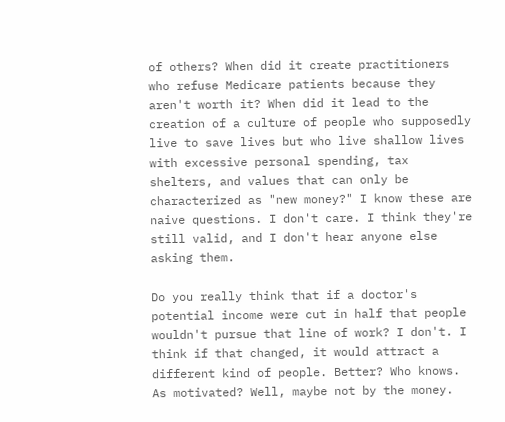of others? When did it create practitioners who refuse Medicare patients because they aren't worth it? When did it lead to the creation of a culture of people who supposedly live to save lives but who live shallow lives with excessive personal spending, tax shelters, and values that can only be characterized as "new money?" I know these are naive questions. I don't care. I think they're still valid, and I don't hear anyone else asking them.

Do you really think that if a doctor's potential income were cut in half that people wouldn't pursue that line of work? I don't. I think if that changed, it would attract a different kind of people. Better? Who knows. As motivated? Well, maybe not by the money.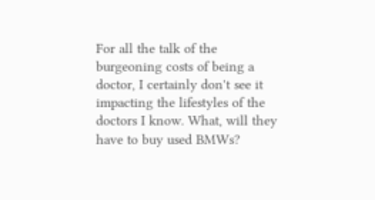For all the talk of the burgeoning costs of being a doctor, I certainly don't see it impacting the lifestyles of the doctors I know. What, will they have to buy used BMWs?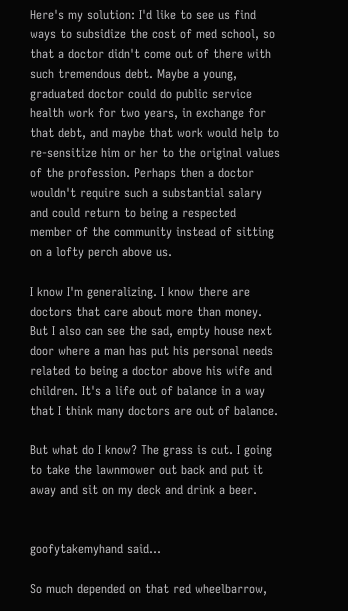Here's my solution: I'd like to see us find ways to subsidize the cost of med school, so that a doctor didn't come out of there with such tremendous debt. Maybe a young, graduated doctor could do public service health work for two years, in exchange for that debt, and maybe that work would help to re-sensitize him or her to the original values of the profession. Perhaps then a doctor wouldn't require such a substantial salary and could return to being a respected member of the community instead of sitting on a lofty perch above us.

I know I'm generalizing. I know there are doctors that care about more than money. But I also can see the sad, empty house next door where a man has put his personal needs related to being a doctor above his wife and children. It's a life out of balance in a way that I think many doctors are out of balance.

But what do I know? The grass is cut. I going to take the lawnmower out back and put it away and sit on my deck and drink a beer.


goofytakemyhand said...

So much depended on that red wheelbarrow,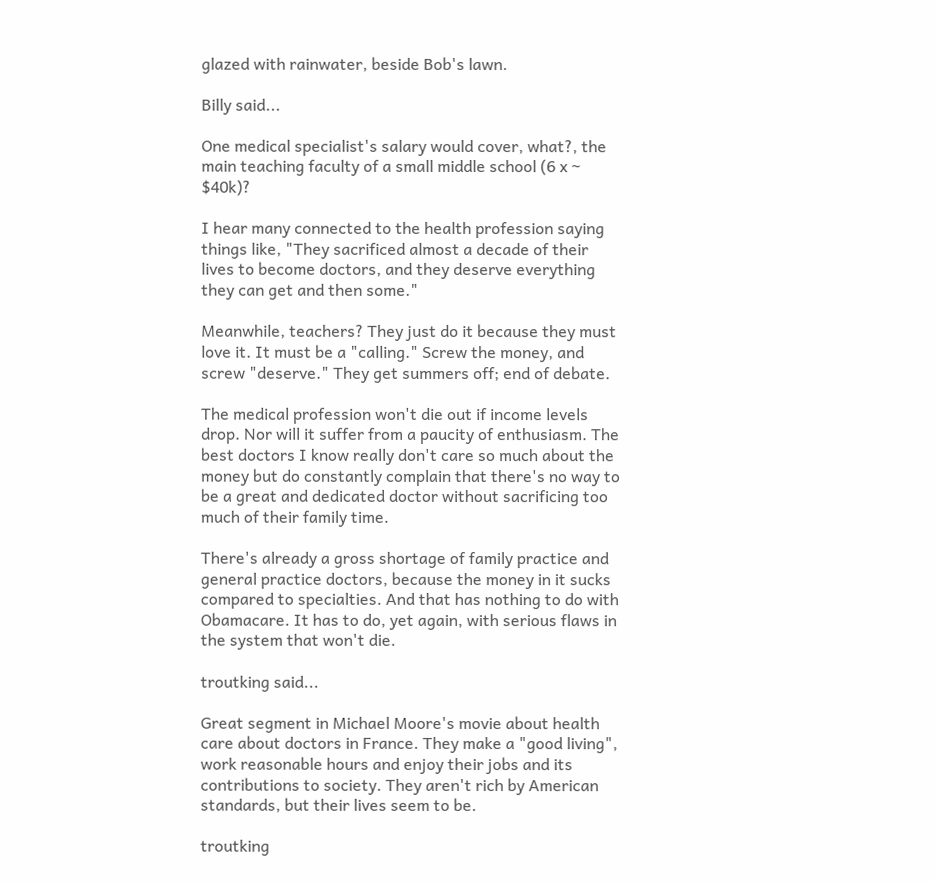glazed with rainwater, beside Bob's lawn.

Billy said...

One medical specialist's salary would cover, what?, the main teaching faculty of a small middle school (6 x ~ $40k)?

I hear many connected to the health profession saying things like, "They sacrificed almost a decade of their lives to become doctors, and they deserve everything they can get and then some."

Meanwhile, teachers? They just do it because they must love it. It must be a "calling." Screw the money, and screw "deserve." They get summers off; end of debate.

The medical profession won't die out if income levels drop. Nor will it suffer from a paucity of enthusiasm. The best doctors I know really don't care so much about the money but do constantly complain that there's no way to be a great and dedicated doctor without sacrificing too much of their family time.

There's already a gross shortage of family practice and general practice doctors, because the money in it sucks compared to specialties. And that has nothing to do with Obamacare. It has to do, yet again, with serious flaws in the system that won't die.

troutking said...

Great segment in Michael Moore's movie about health care about doctors in France. They make a "good living", work reasonable hours and enjoy their jobs and its contributions to society. They aren't rich by American standards, but their lives seem to be.

troutking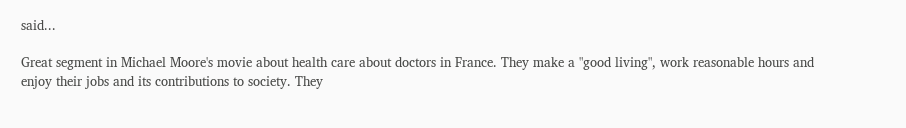said...

Great segment in Michael Moore's movie about health care about doctors in France. They make a "good living", work reasonable hours and enjoy their jobs and its contributions to society. They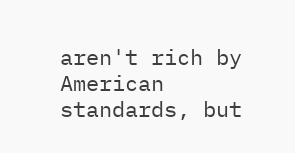aren't rich by American standards, but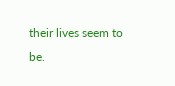their lives seem to be.